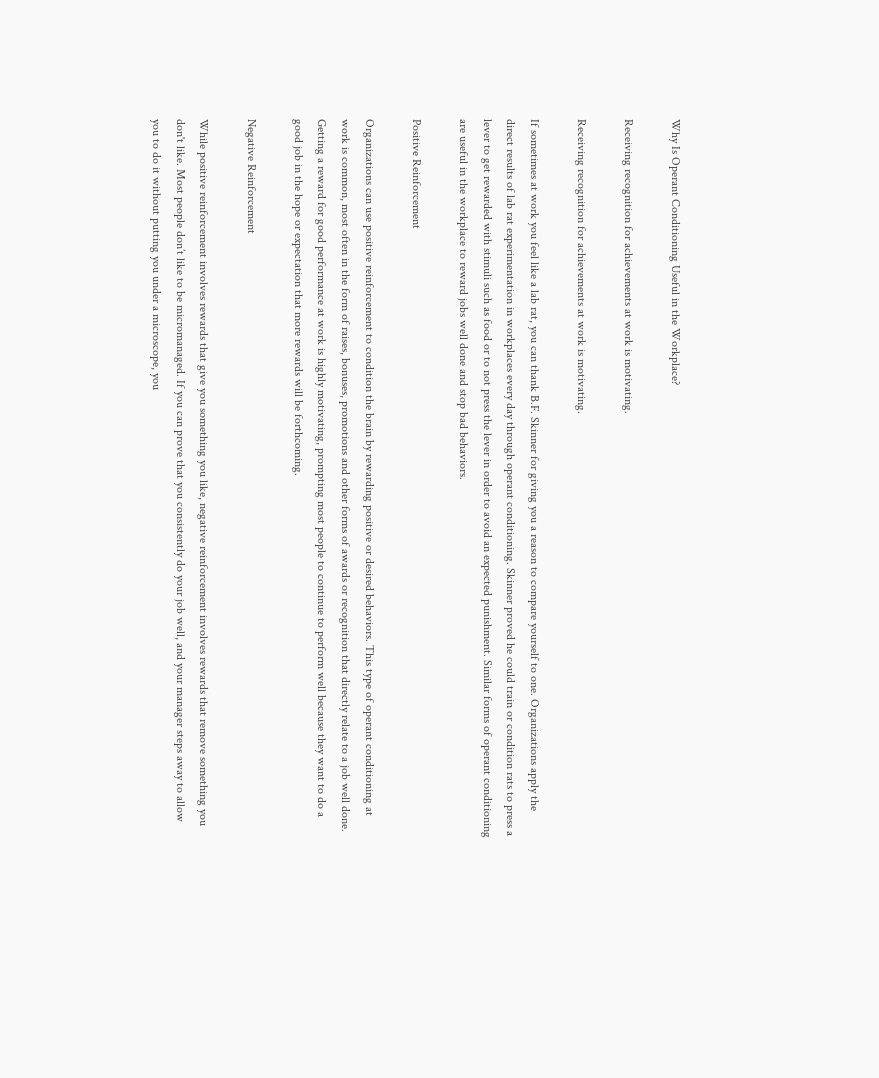Why Is Operant Conditioning Useful in the Workplace?

Receiving recognition for achievements at work is motivating.

Receiving recognition for achievements at work is motivating.

If sometimes at work you feel like a lab rat, you can thank B.F. Skinner for giving you a reason to compare yourself to one. Organizations apply the direct results of lab rat experimentation in workplaces every day through operant conditioning. Skinner proved he could train or condition rats to press a lever to get rewarded with stimuli such as food or to not press the lever in order to avoid an expected punishment. Similar forms of operant conditioning are useful in the workplace to reward jobs well done and stop bad behaviors.

Positive Reinforcement

Organizations can use positive reinforcement to condition the brain by rewarding positive or desired behaviors. This type of operant conditioning at work is common, most often in the form of raises, bonuses, promotions and other forms of awards or recognition that directly relate to a job well done. Getting a reward for good performance at work is highly motivating, prompting most people to continue to perform well because they want to do a good job in the hope or expectation that more rewards will be forthcoming.

Negative Reinforcement

While positive reinforcement involves rewards that give you something you like, negative reinforcement involves rewards that remove something you don't like. Most people don’t like to be micromanaged. If you can prove that you consistently do your job well, and your manager steps away to allow you to do it without putting you under a microscope, you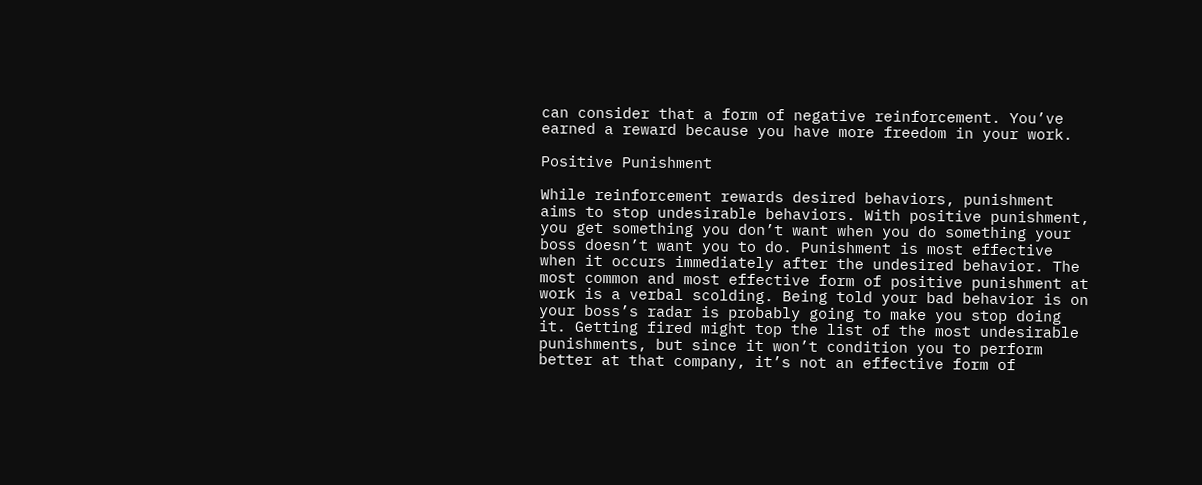can consider that a form of negative reinforcement. You’ve earned a reward because you have more freedom in your work.

Positive Punishment

While reinforcement rewards desired behaviors, punishment aims to stop undesirable behaviors. With positive punishment, you get something you don’t want when you do something your boss doesn’t want you to do. Punishment is most effective when it occurs immediately after the undesired behavior. The most common and most effective form of positive punishment at work is a verbal scolding. Being told your bad behavior is on your boss’s radar is probably going to make you stop doing it. Getting fired might top the list of the most undesirable punishments, but since it won’t condition you to perform better at that company, it’s not an effective form of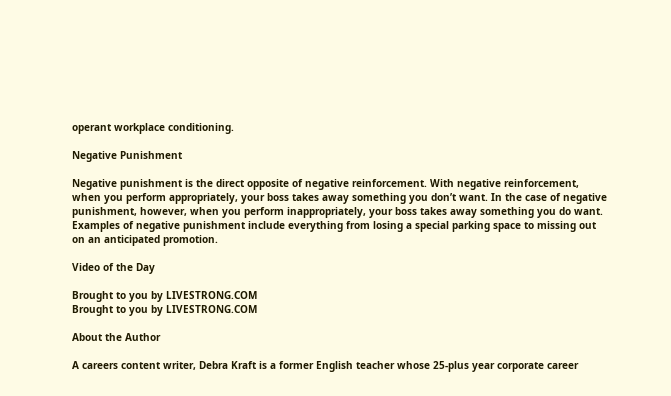operant workplace conditioning.

Negative Punishment

Negative punishment is the direct opposite of negative reinforcement. With negative reinforcement, when you perform appropriately, your boss takes away something you don’t want. In the case of negative punishment, however, when you perform inappropriately, your boss takes away something you do want. Examples of negative punishment include everything from losing a special parking space to missing out on an anticipated promotion.

Video of the Day

Brought to you by LIVESTRONG.COM
Brought to you by LIVESTRONG.COM

About the Author

A careers content writer, Debra Kraft is a former English teacher whose 25-plus year corporate career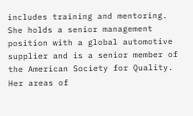includes training and mentoring. She holds a senior management position with a global automotive supplier and is a senior member of the American Society for Quality. Her areas of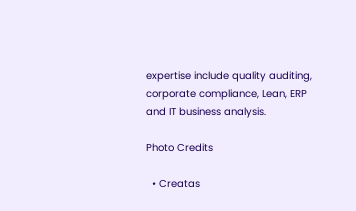expertise include quality auditing, corporate compliance, Lean, ERP and IT business analysis.

Photo Credits

  • Creatas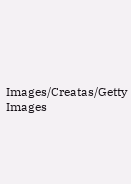Images/Creatas/Getty Images